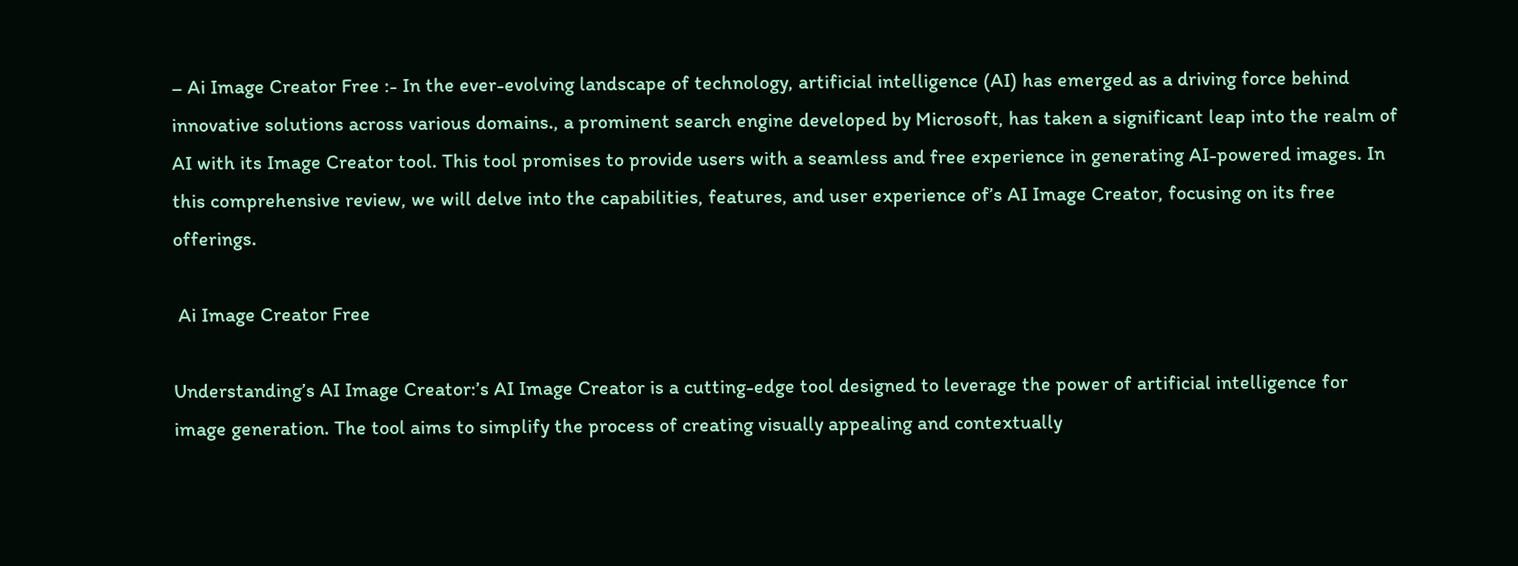– Ai Image Creator Free :- In the ever-evolving landscape of technology, artificial intelligence (AI) has emerged as a driving force behind innovative solutions across various domains., a prominent search engine developed by Microsoft, has taken a significant leap into the realm of AI with its Image Creator tool. This tool promises to provide users with a seamless and free experience in generating AI-powered images. In this comprehensive review, we will delve into the capabilities, features, and user experience of’s AI Image Creator, focusing on its free offerings.

 Ai Image Creator Free

Understanding’s AI Image Creator:’s AI Image Creator is a cutting-edge tool designed to leverage the power of artificial intelligence for image generation. The tool aims to simplify the process of creating visually appealing and contextually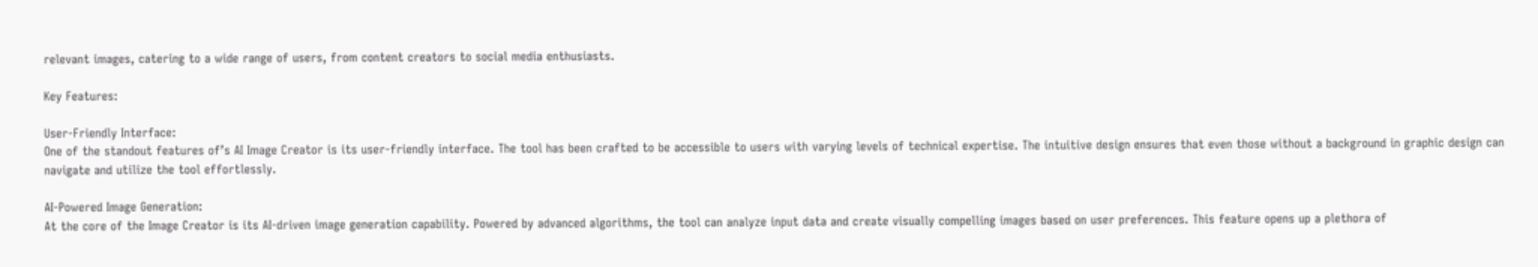relevant images, catering to a wide range of users, from content creators to social media enthusiasts.

Key Features:

User-Friendly Interface:
One of the standout features of’s AI Image Creator is its user-friendly interface. The tool has been crafted to be accessible to users with varying levels of technical expertise. The intuitive design ensures that even those without a background in graphic design can navigate and utilize the tool effortlessly.

AI-Powered Image Generation:
At the core of the Image Creator is its AI-driven image generation capability. Powered by advanced algorithms, the tool can analyze input data and create visually compelling images based on user preferences. This feature opens up a plethora of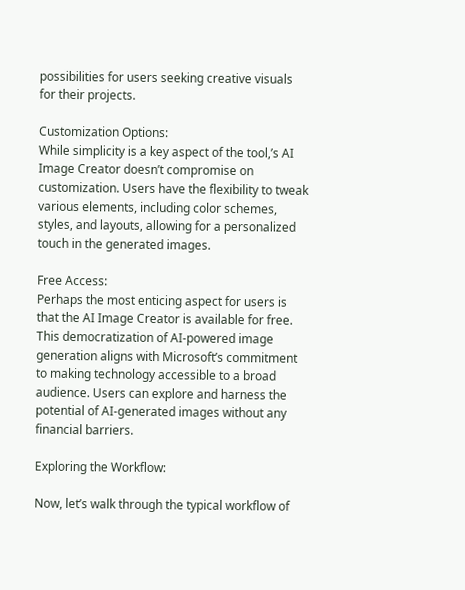possibilities for users seeking creative visuals for their projects.

Customization Options:
While simplicity is a key aspect of the tool,’s AI Image Creator doesn’t compromise on customization. Users have the flexibility to tweak various elements, including color schemes, styles, and layouts, allowing for a personalized touch in the generated images.

Free Access:
Perhaps the most enticing aspect for users is that the AI Image Creator is available for free. This democratization of AI-powered image generation aligns with Microsoft’s commitment to making technology accessible to a broad audience. Users can explore and harness the potential of AI-generated images without any financial barriers.

Exploring the Workflow:

Now, let’s walk through the typical workflow of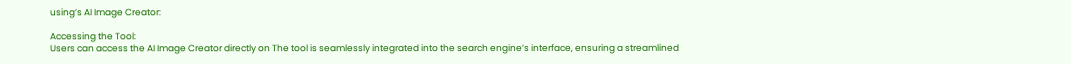using’s AI Image Creator:

Accessing the Tool:
Users can access the AI Image Creator directly on The tool is seamlessly integrated into the search engine’s interface, ensuring a streamlined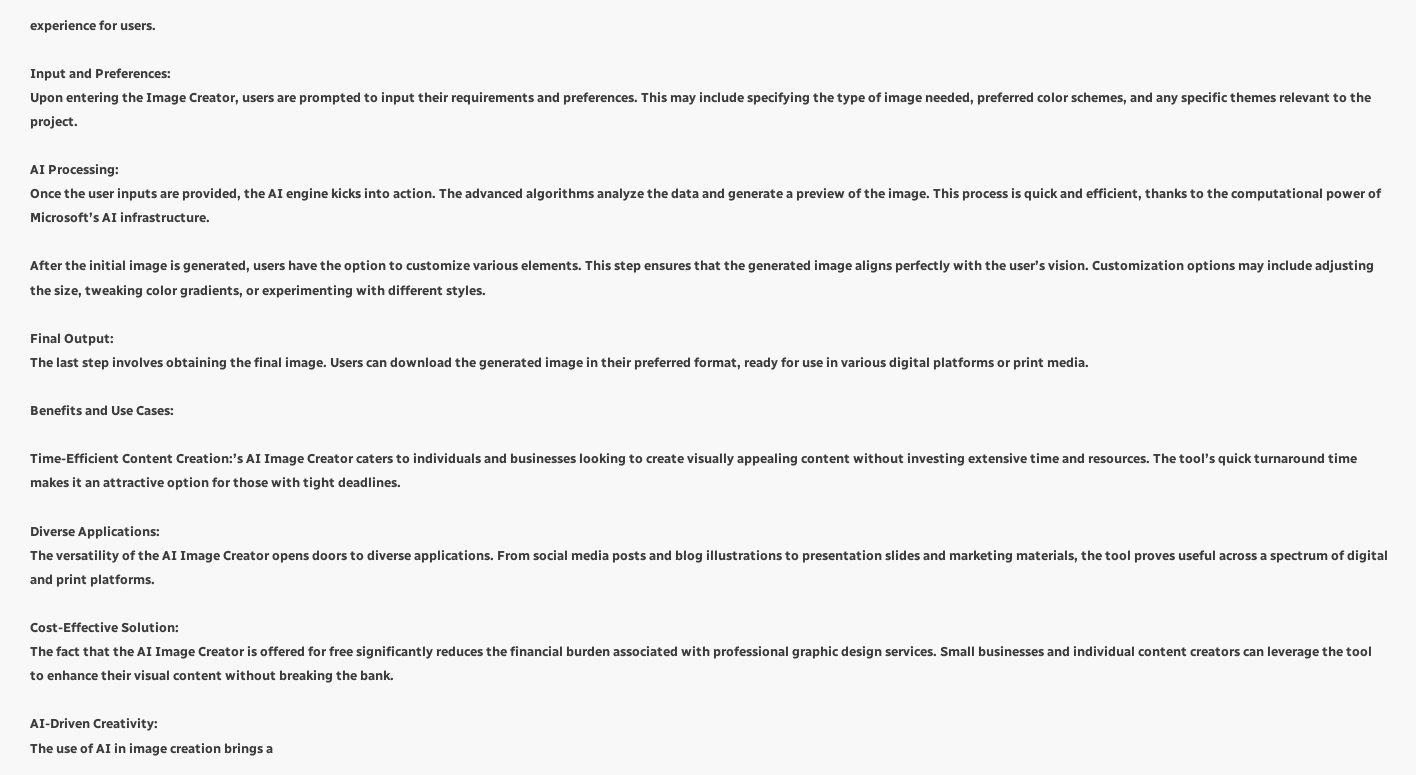experience for users.

Input and Preferences:
Upon entering the Image Creator, users are prompted to input their requirements and preferences. This may include specifying the type of image needed, preferred color schemes, and any specific themes relevant to the project.

AI Processing:
Once the user inputs are provided, the AI engine kicks into action. The advanced algorithms analyze the data and generate a preview of the image. This process is quick and efficient, thanks to the computational power of Microsoft’s AI infrastructure.

After the initial image is generated, users have the option to customize various elements. This step ensures that the generated image aligns perfectly with the user’s vision. Customization options may include adjusting the size, tweaking color gradients, or experimenting with different styles.

Final Output:
The last step involves obtaining the final image. Users can download the generated image in their preferred format, ready for use in various digital platforms or print media.

Benefits and Use Cases:

Time-Efficient Content Creation:’s AI Image Creator caters to individuals and businesses looking to create visually appealing content without investing extensive time and resources. The tool’s quick turnaround time makes it an attractive option for those with tight deadlines.

Diverse Applications:
The versatility of the AI Image Creator opens doors to diverse applications. From social media posts and blog illustrations to presentation slides and marketing materials, the tool proves useful across a spectrum of digital and print platforms.

Cost-Effective Solution:
The fact that the AI Image Creator is offered for free significantly reduces the financial burden associated with professional graphic design services. Small businesses and individual content creators can leverage the tool to enhance their visual content without breaking the bank.

AI-Driven Creativity:
The use of AI in image creation brings a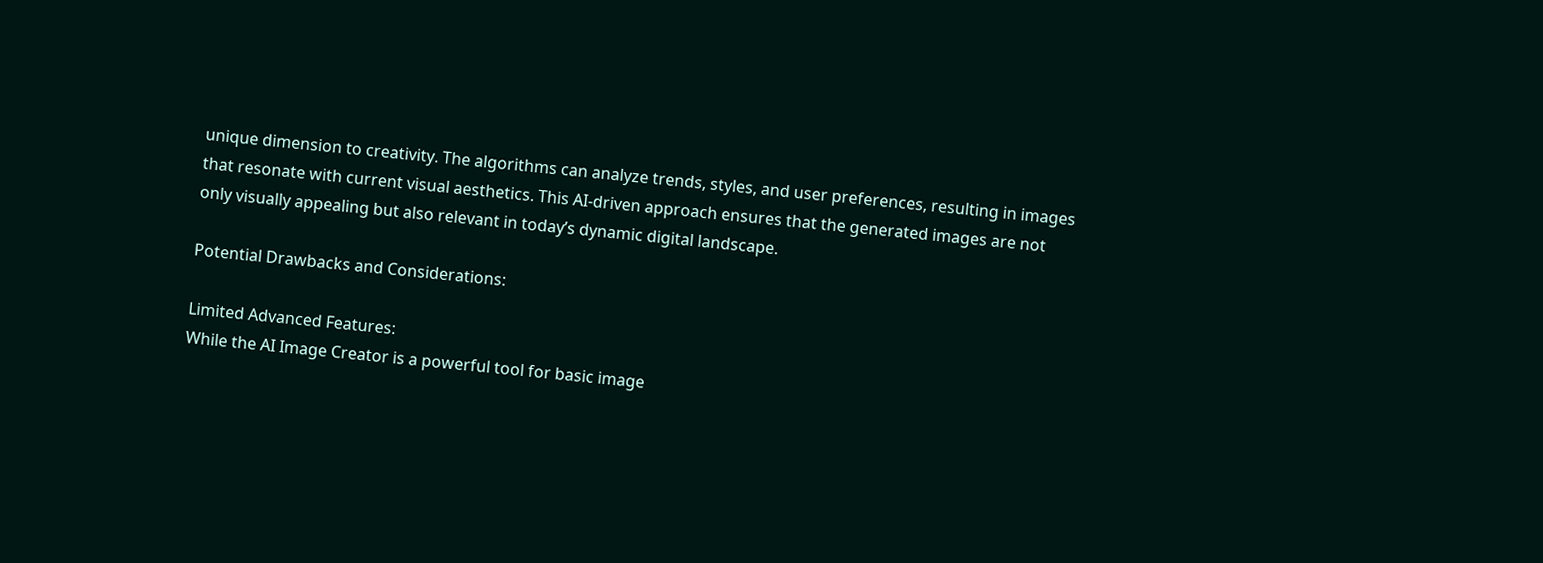unique dimension to creativity. The algorithms can analyze trends, styles, and user preferences, resulting in images that resonate with current visual aesthetics. This AI-driven approach ensures that the generated images are not only visually appealing but also relevant in today’s dynamic digital landscape.

Potential Drawbacks and Considerations:

Limited Advanced Features:
While the AI Image Creator is a powerful tool for basic image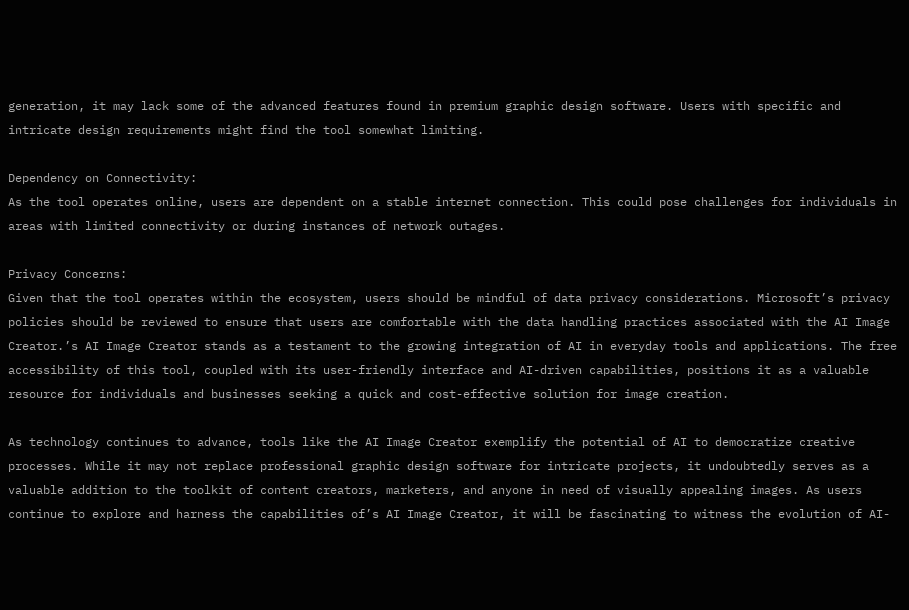generation, it may lack some of the advanced features found in premium graphic design software. Users with specific and intricate design requirements might find the tool somewhat limiting.

Dependency on Connectivity:
As the tool operates online, users are dependent on a stable internet connection. This could pose challenges for individuals in areas with limited connectivity or during instances of network outages.

Privacy Concerns:
Given that the tool operates within the ecosystem, users should be mindful of data privacy considerations. Microsoft’s privacy policies should be reviewed to ensure that users are comfortable with the data handling practices associated with the AI Image Creator.’s AI Image Creator stands as a testament to the growing integration of AI in everyday tools and applications. The free accessibility of this tool, coupled with its user-friendly interface and AI-driven capabilities, positions it as a valuable resource for individuals and businesses seeking a quick and cost-effective solution for image creation.

As technology continues to advance, tools like the AI Image Creator exemplify the potential of AI to democratize creative processes. While it may not replace professional graphic design software for intricate projects, it undoubtedly serves as a valuable addition to the toolkit of content creators, marketers, and anyone in need of visually appealing images. As users continue to explore and harness the capabilities of’s AI Image Creator, it will be fascinating to witness the evolution of AI-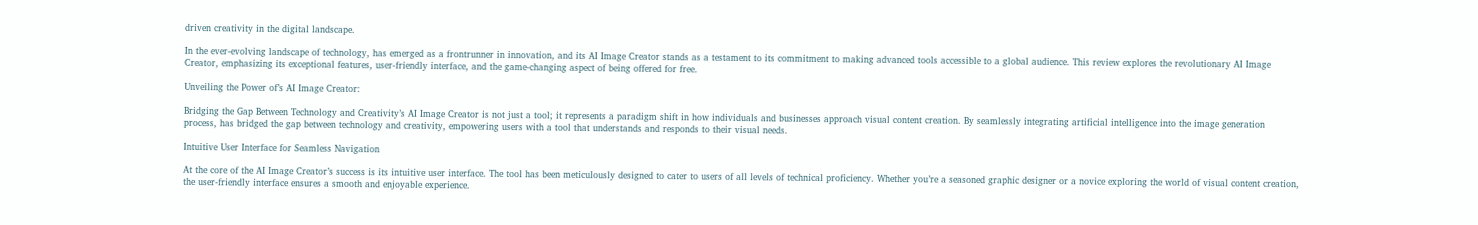driven creativity in the digital landscape.

In the ever-evolving landscape of technology, has emerged as a frontrunner in innovation, and its AI Image Creator stands as a testament to its commitment to making advanced tools accessible to a global audience. This review explores the revolutionary AI Image Creator, emphasizing its exceptional features, user-friendly interface, and the game-changing aspect of being offered for free.

Unveiling the Power of’s AI Image Creator:

Bridging the Gap Between Technology and Creativity’s AI Image Creator is not just a tool; it represents a paradigm shift in how individuals and businesses approach visual content creation. By seamlessly integrating artificial intelligence into the image generation process, has bridged the gap between technology and creativity, empowering users with a tool that understands and responds to their visual needs.

Intuitive User Interface for Seamless Navigation

At the core of the AI Image Creator’s success is its intuitive user interface. The tool has been meticulously designed to cater to users of all levels of technical proficiency. Whether you’re a seasoned graphic designer or a novice exploring the world of visual content creation, the user-friendly interface ensures a smooth and enjoyable experience.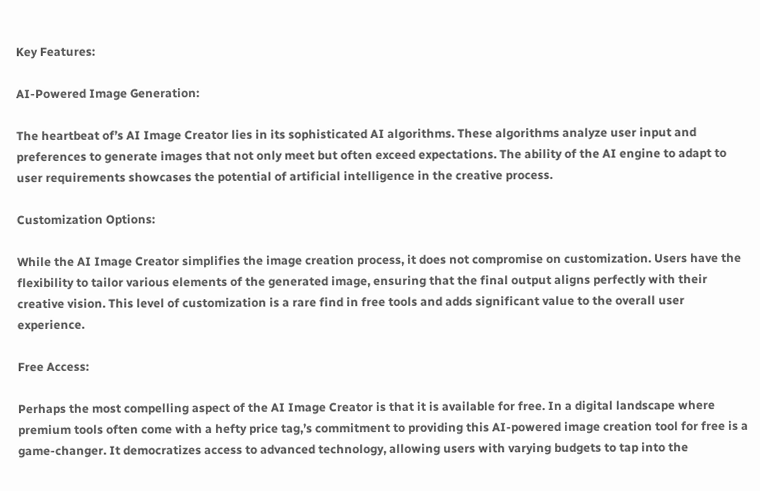Key Features:

AI-Powered Image Generation:

The heartbeat of’s AI Image Creator lies in its sophisticated AI algorithms. These algorithms analyze user input and preferences to generate images that not only meet but often exceed expectations. The ability of the AI engine to adapt to user requirements showcases the potential of artificial intelligence in the creative process.

Customization Options:

While the AI Image Creator simplifies the image creation process, it does not compromise on customization. Users have the flexibility to tailor various elements of the generated image, ensuring that the final output aligns perfectly with their creative vision. This level of customization is a rare find in free tools and adds significant value to the overall user experience.

Free Access:

Perhaps the most compelling aspect of the AI Image Creator is that it is available for free. In a digital landscape where premium tools often come with a hefty price tag,’s commitment to providing this AI-powered image creation tool for free is a game-changer. It democratizes access to advanced technology, allowing users with varying budgets to tap into the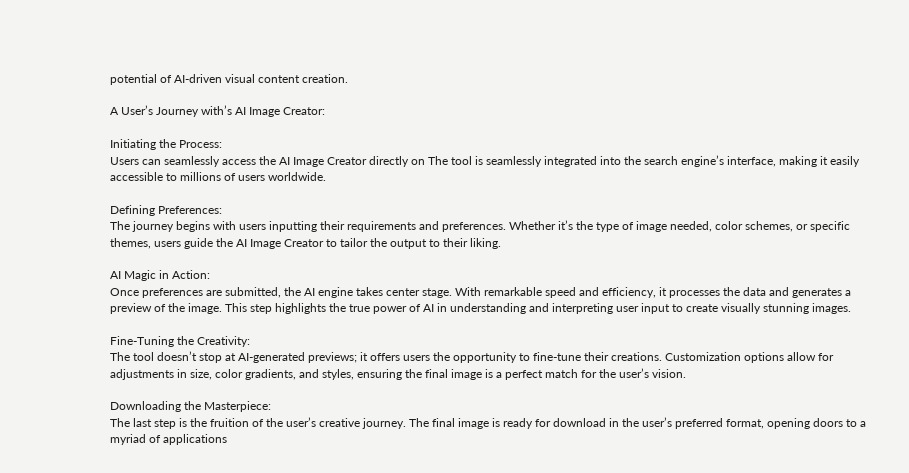potential of AI-driven visual content creation.

A User’s Journey with’s AI Image Creator:

Initiating the Process:
Users can seamlessly access the AI Image Creator directly on The tool is seamlessly integrated into the search engine’s interface, making it easily accessible to millions of users worldwide.

Defining Preferences:
The journey begins with users inputting their requirements and preferences. Whether it’s the type of image needed, color schemes, or specific themes, users guide the AI Image Creator to tailor the output to their liking.

AI Magic in Action:
Once preferences are submitted, the AI engine takes center stage. With remarkable speed and efficiency, it processes the data and generates a preview of the image. This step highlights the true power of AI in understanding and interpreting user input to create visually stunning images.

Fine-Tuning the Creativity:
The tool doesn’t stop at AI-generated previews; it offers users the opportunity to fine-tune their creations. Customization options allow for adjustments in size, color gradients, and styles, ensuring the final image is a perfect match for the user’s vision.

Downloading the Masterpiece:
The last step is the fruition of the user’s creative journey. The final image is ready for download in the user’s preferred format, opening doors to a myriad of applications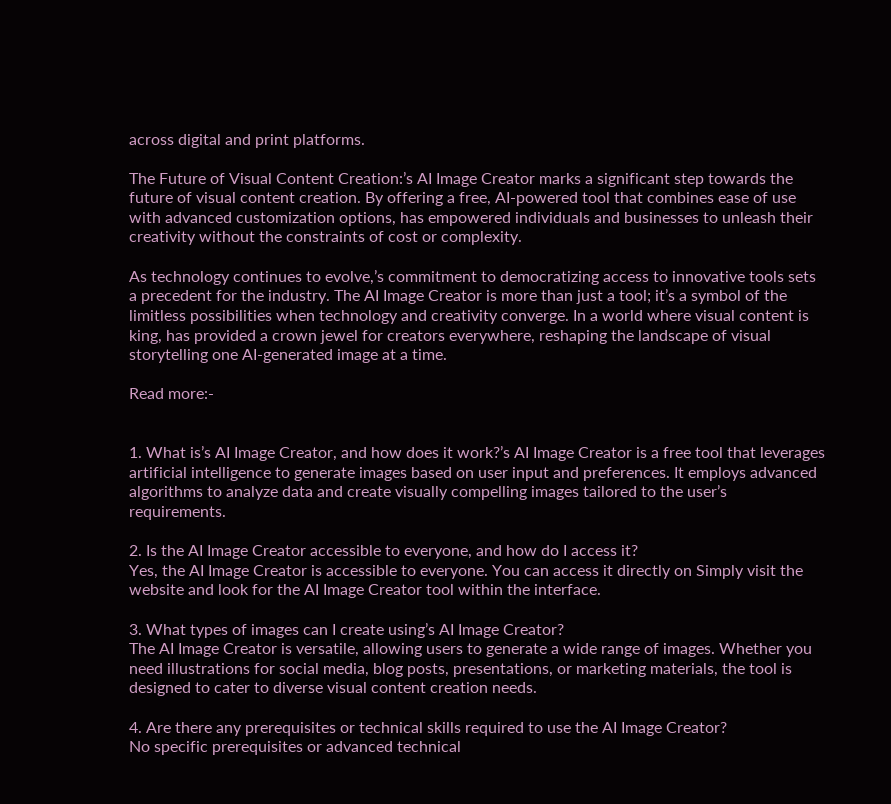across digital and print platforms.

The Future of Visual Content Creation:’s AI Image Creator marks a significant step towards the future of visual content creation. By offering a free, AI-powered tool that combines ease of use with advanced customization options, has empowered individuals and businesses to unleash their creativity without the constraints of cost or complexity.

As technology continues to evolve,’s commitment to democratizing access to innovative tools sets a precedent for the industry. The AI Image Creator is more than just a tool; it’s a symbol of the limitless possibilities when technology and creativity converge. In a world where visual content is king, has provided a crown jewel for creators everywhere, reshaping the landscape of visual storytelling one AI-generated image at a time.

Read more:-


1. What is’s AI Image Creator, and how does it work?’s AI Image Creator is a free tool that leverages artificial intelligence to generate images based on user input and preferences. It employs advanced algorithms to analyze data and create visually compelling images tailored to the user’s requirements.

2. Is the AI Image Creator accessible to everyone, and how do I access it?
Yes, the AI Image Creator is accessible to everyone. You can access it directly on Simply visit the website and look for the AI Image Creator tool within the interface.

3. What types of images can I create using’s AI Image Creator?
The AI Image Creator is versatile, allowing users to generate a wide range of images. Whether you need illustrations for social media, blog posts, presentations, or marketing materials, the tool is designed to cater to diverse visual content creation needs.

4. Are there any prerequisites or technical skills required to use the AI Image Creator?
No specific prerequisites or advanced technical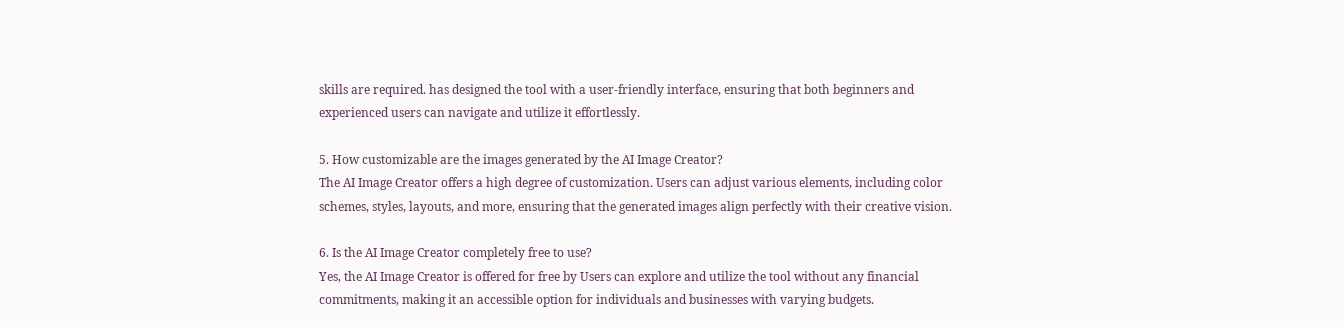skills are required. has designed the tool with a user-friendly interface, ensuring that both beginners and experienced users can navigate and utilize it effortlessly.

5. How customizable are the images generated by the AI Image Creator?
The AI Image Creator offers a high degree of customization. Users can adjust various elements, including color schemes, styles, layouts, and more, ensuring that the generated images align perfectly with their creative vision.

6. Is the AI Image Creator completely free to use?
Yes, the AI Image Creator is offered for free by Users can explore and utilize the tool without any financial commitments, making it an accessible option for individuals and businesses with varying budgets.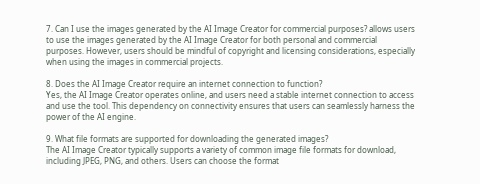7. Can I use the images generated by the AI Image Creator for commercial purposes? allows users to use the images generated by the AI Image Creator for both personal and commercial purposes. However, users should be mindful of copyright and licensing considerations, especially when using the images in commercial projects.

8. Does the AI Image Creator require an internet connection to function?
Yes, the AI Image Creator operates online, and users need a stable internet connection to access and use the tool. This dependency on connectivity ensures that users can seamlessly harness the power of the AI engine.

9. What file formats are supported for downloading the generated images?
The AI Image Creator typically supports a variety of common image file formats for download, including JPEG, PNG, and others. Users can choose the format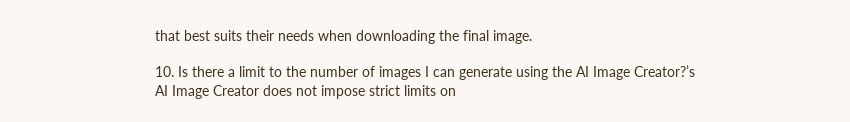that best suits their needs when downloading the final image.

10. Is there a limit to the number of images I can generate using the AI Image Creator?’s AI Image Creator does not impose strict limits on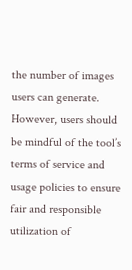the number of images users can generate. However, users should be mindful of the tool’s terms of service and usage policies to ensure fair and responsible utilization of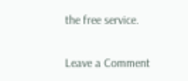the free service.

Leave a Comment